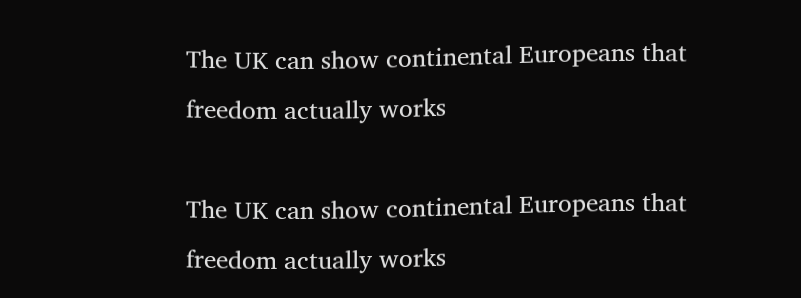The UK can show continental Europeans that freedom actually works

The UK can show continental Europeans that freedom actually works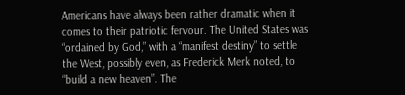Americans have always been rather dramatic when it comes to their patriotic fervour. The United States was “ordained by God,” with a “manifest destiny” to settle the West, possibly even, as Frederick Merk noted, to “build a new heaven”. The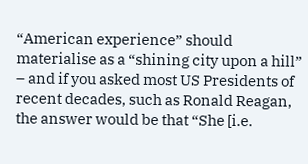“American experience” should materialise as a “shining city upon a hill” – and if you asked most US Presidents of recent decades, such as Ronald Reagan, the answer would be that “She [i.e.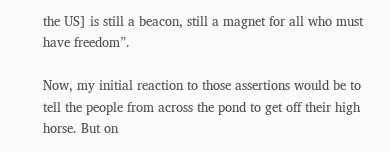the US] is still a beacon, still a magnet for all who must have freedom”.

Now, my initial reaction to those assertions would be to tell the people from across the pond to get off their high horse. But on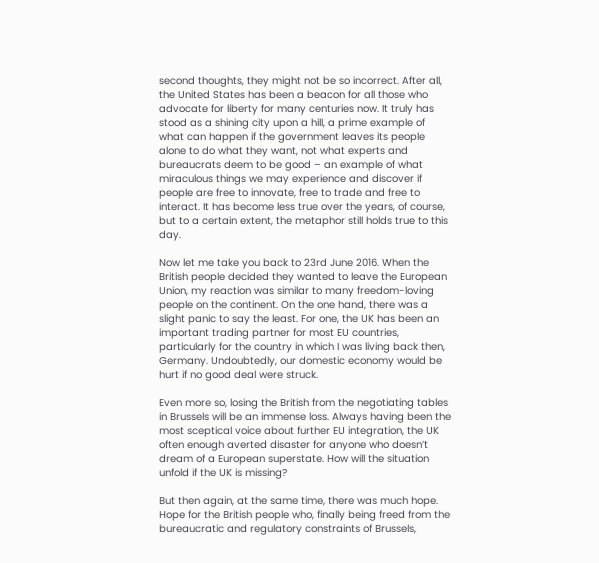second thoughts, they might not be so incorrect. After all, the United States has been a beacon for all those who advocate for liberty for many centuries now. It truly has stood as a shining city upon a hill, a prime example of what can happen if the government leaves its people alone to do what they want, not what experts and bureaucrats deem to be good – an example of what miraculous things we may experience and discover if people are free to innovate, free to trade and free to interact. It has become less true over the years, of course, but to a certain extent, the metaphor still holds true to this day.

Now let me take you back to 23rd June 2016. When the British people decided they wanted to leave the European Union, my reaction was similar to many freedom-loving people on the continent. On the one hand, there was a slight panic to say the least. For one, the UK has been an important trading partner for most EU countries, particularly for the country in which I was living back then, Germany. Undoubtedly, our domestic economy would be hurt if no good deal were struck.

Even more so, losing the British from the negotiating tables in Brussels will be an immense loss. Always having been the most sceptical voice about further EU integration, the UK often enough averted disaster for anyone who doesn’t dream of a European superstate. How will the situation unfold if the UK is missing?

But then again, at the same time, there was much hope. Hope for the British people who, finally being freed from the bureaucratic and regulatory constraints of Brussels,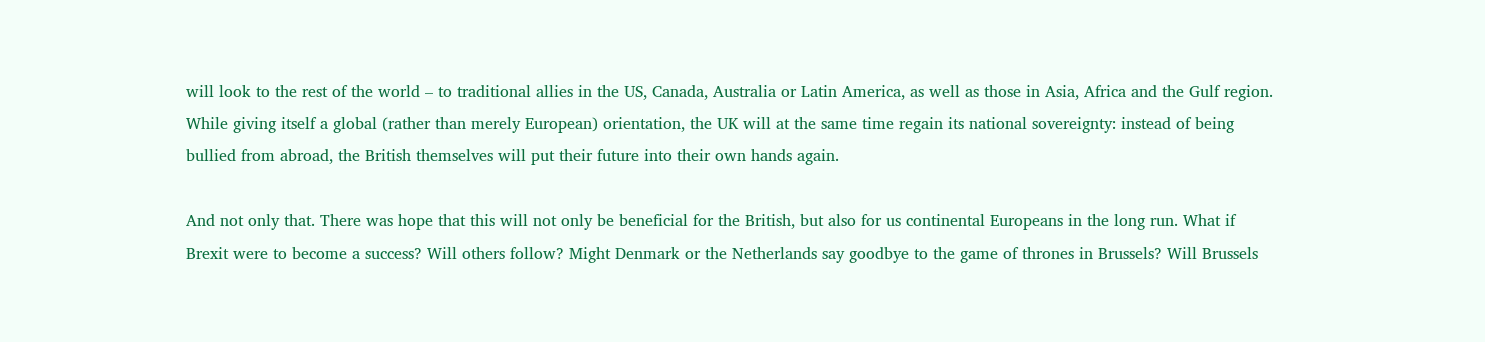will look to the rest of the world – to traditional allies in the US, Canada, Australia or Latin America, as well as those in Asia, Africa and the Gulf region. While giving itself a global (rather than merely European) orientation, the UK will at the same time regain its national sovereignty: instead of being bullied from abroad, the British themselves will put their future into their own hands again.

And not only that. There was hope that this will not only be beneficial for the British, but also for us continental Europeans in the long run. What if Brexit were to become a success? Will others follow? Might Denmark or the Netherlands say goodbye to the game of thrones in Brussels? Will Brussels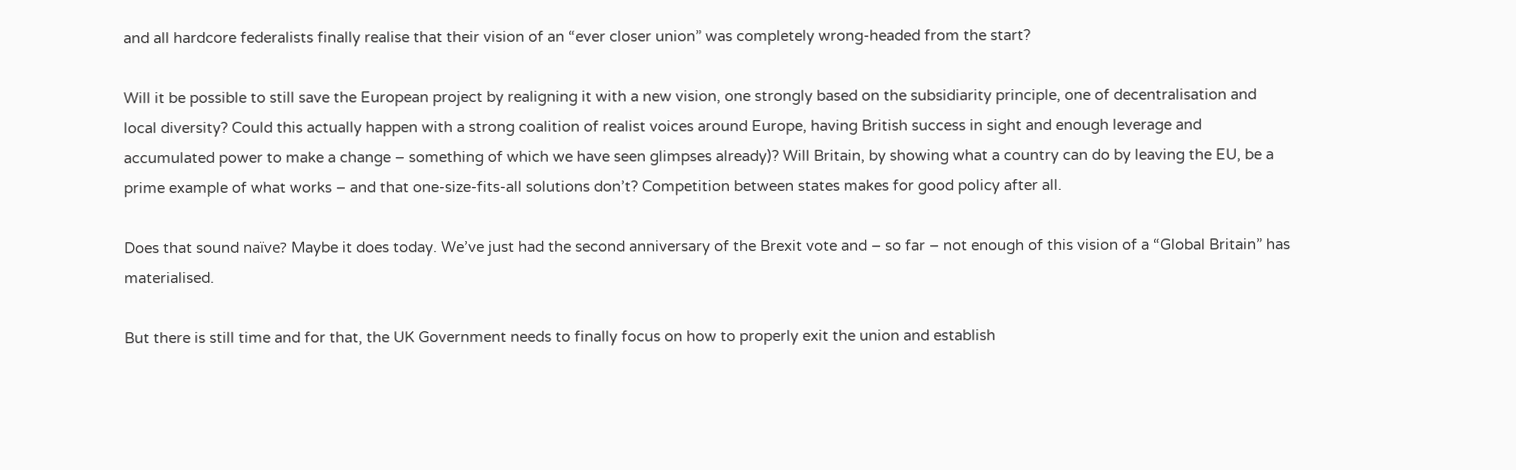and all hardcore federalists finally realise that their vision of an “ever closer union” was completely wrong-headed from the start?

Will it be possible to still save the European project by realigning it with a new vision, one strongly based on the subsidiarity principle, one of decentralisation and local diversity? Could this actually happen with a strong coalition of realist voices around Europe, having British success in sight and enough leverage and accumulated power to make a change – something of which we have seen glimpses already)? Will Britain, by showing what a country can do by leaving the EU, be a prime example of what works – and that one-size-fits-all solutions don’t? Competition between states makes for good policy after all.

Does that sound naïve? Maybe it does today. We’ve just had the second anniversary of the Brexit vote and – so far – not enough of this vision of a “Global Britain” has materialised.

But there is still time and for that, the UK Government needs to finally focus on how to properly exit the union and establish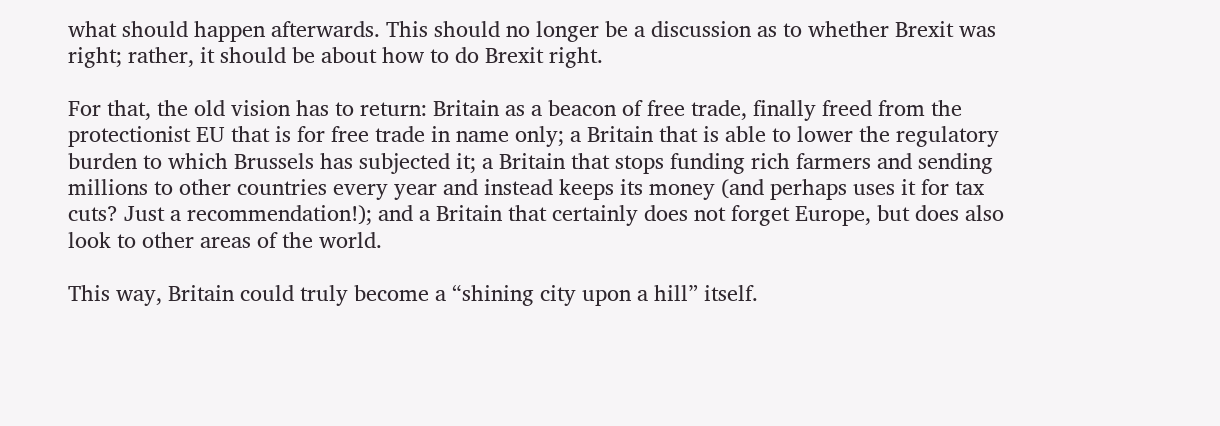what should happen afterwards. This should no longer be a discussion as to whether Brexit was right; rather, it should be about how to do Brexit right.

For that, the old vision has to return: Britain as a beacon of free trade, finally freed from the protectionist EU that is for free trade in name only; a Britain that is able to lower the regulatory burden to which Brussels has subjected it; a Britain that stops funding rich farmers and sending millions to other countries every year and instead keeps its money (and perhaps uses it for tax cuts? Just a recommendation!); and a Britain that certainly does not forget Europe, but does also look to other areas of the world.

This way, Britain could truly become a “shining city upon a hill” itself.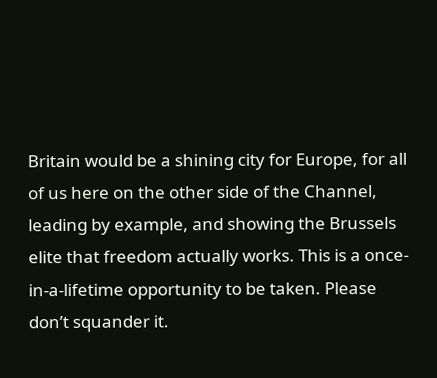Britain would be a shining city for Europe, for all of us here on the other side of the Channel, leading by example, and showing the Brussels elite that freedom actually works. This is a once-in-a-lifetime opportunity to be taken. Please don’t squander it.